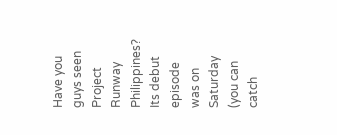Have you guys seen Project Runway Philippines? Its debut episode was on Saturday (you can catch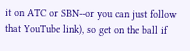it on ATC or SBN--or you can just follow that YouTube link), so get on the ball if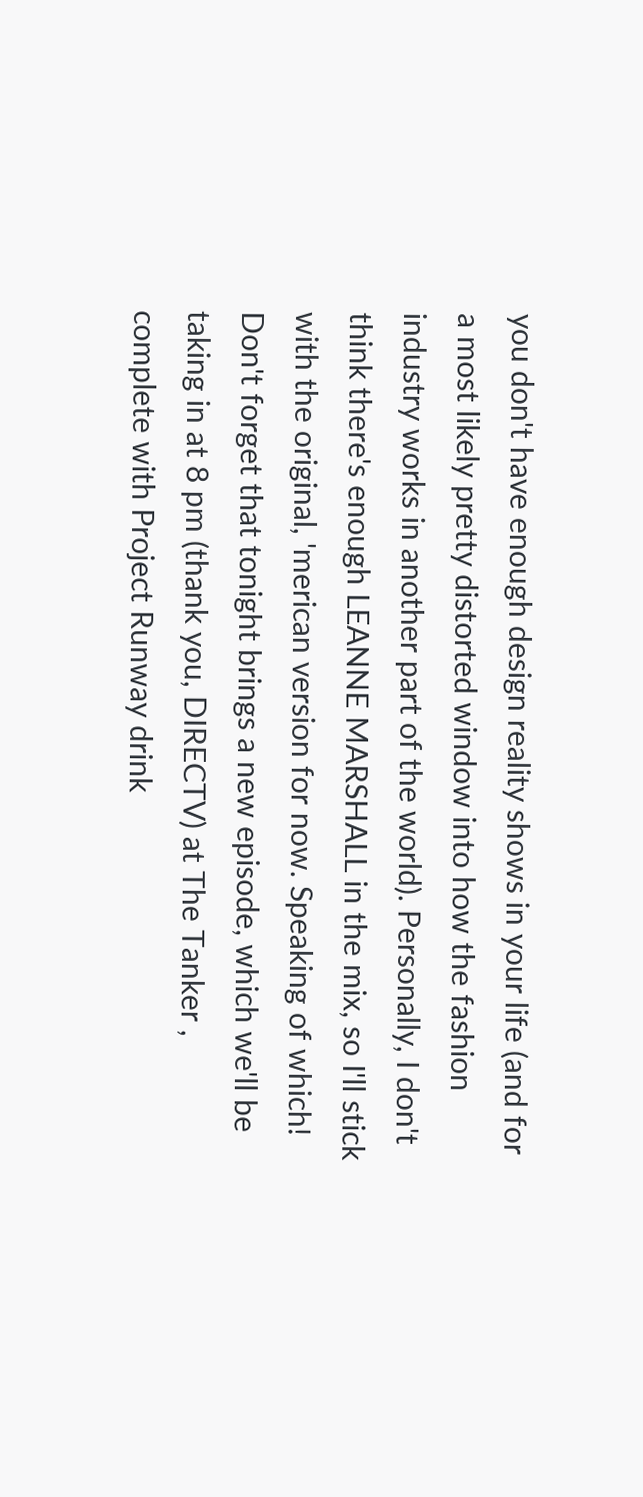you don't have enough design reality shows in your life (and for a most likely pretty distorted window into how the fashion industry works in another part of the world). Personally, I don't think there's enough LEANNE MARSHALL in the mix, so I'll stick with the original, 'merican version for now. Speaking of which! Don't forget that tonight brings a new episode, which we'll be taking in at 8 pm (thank you, DIRECTV) at The Tanker , complete with Project Runway drink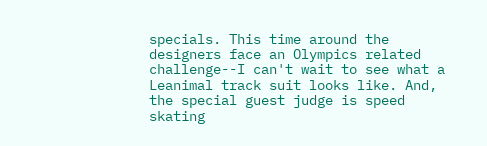specials. This time around the designers face an Olympics related challenge--I can't wait to see what a Leanimal track suit looks like. And, the special guest judge is speed skating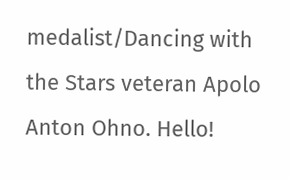medalist/Dancing with the Stars veteran Apolo Anton Ohno. Hello!